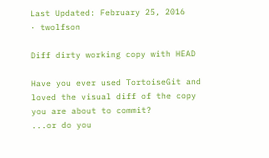Last Updated: February 25, 2016
· twolfson

Diff dirty working copy with HEAD

Have you ever used TortoiseGit and loved the visual diff of the copy you are about to commit?
...or do you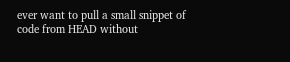ever want to pull a small snippet of code from HEAD without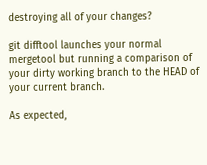destroying all of your changes?

git difftool launches your normal mergetool but running a comparison of your dirty working branch to the HEAD of your current branch.

As expected,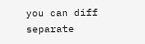you can diff separate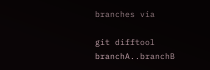branches via

git difftool branchA..branchB